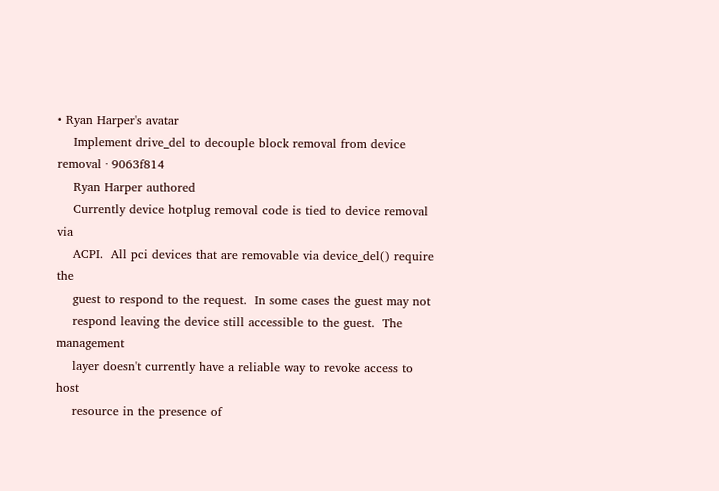• Ryan Harper's avatar
    Implement drive_del to decouple block removal from device removal · 9063f814
    Ryan Harper authored
    Currently device hotplug removal code is tied to device removal via
    ACPI.  All pci devices that are removable via device_del() require the
    guest to respond to the request.  In some cases the guest may not
    respond leaving the device still accessible to the guest.  The management
    layer doesn't currently have a reliable way to revoke access to host
    resource in the presence of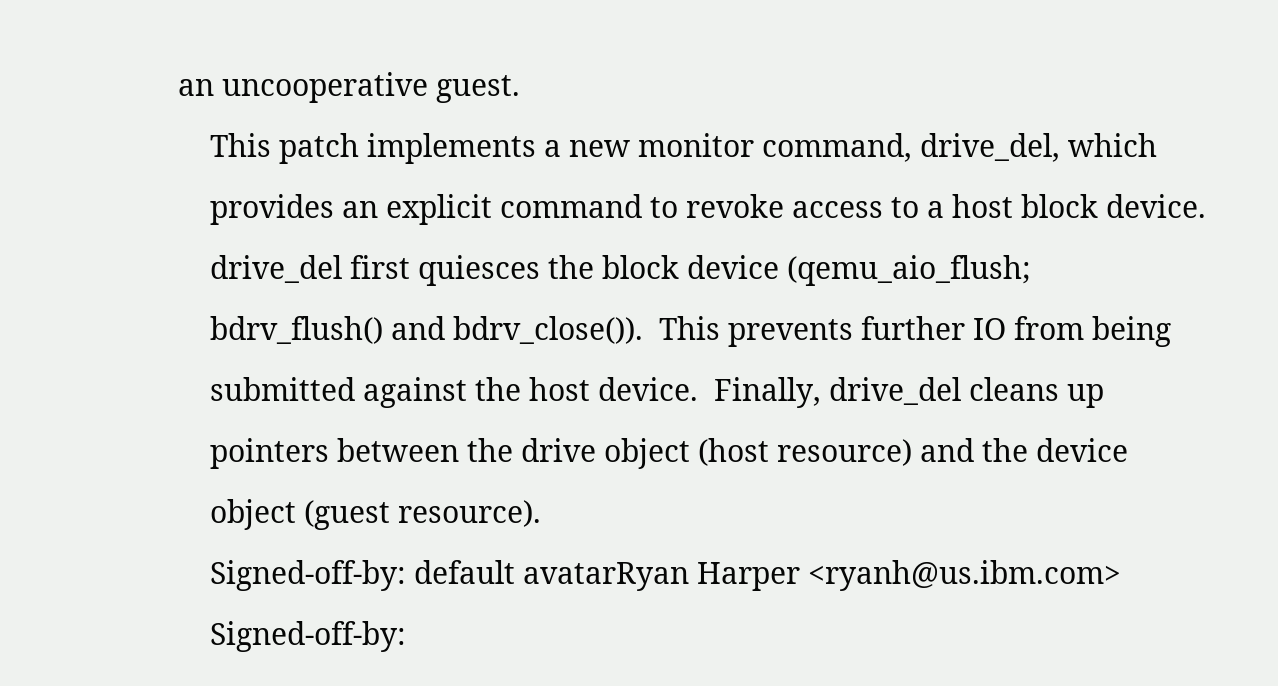an uncooperative guest.
    This patch implements a new monitor command, drive_del, which
    provides an explicit command to revoke access to a host block device.
    drive_del first quiesces the block device (qemu_aio_flush;
    bdrv_flush() and bdrv_close()).  This prevents further IO from being
    submitted against the host device.  Finally, drive_del cleans up
    pointers between the drive object (host resource) and the device
    object (guest resource).
    Signed-off-by: default avatarRyan Harper <ryanh@us.ibm.com>
    Signed-off-by: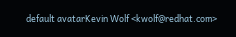default avatarKevin Wolf <kwolf@redhat.com>